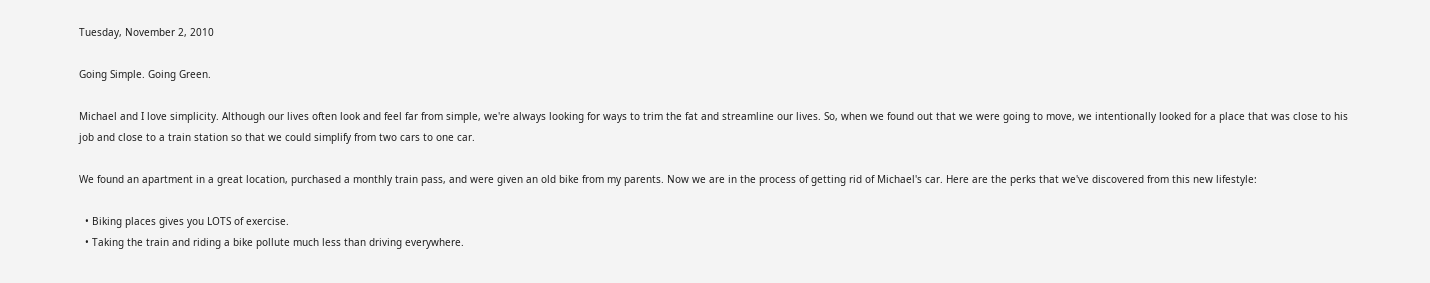Tuesday, November 2, 2010

Going Simple. Going Green.

Michael and I love simplicity. Although our lives often look and feel far from simple, we're always looking for ways to trim the fat and streamline our lives. So, when we found out that we were going to move, we intentionally looked for a place that was close to his job and close to a train station so that we could simplify from two cars to one car.

We found an apartment in a great location, purchased a monthly train pass, and were given an old bike from my parents. Now we are in the process of getting rid of Michael's car. Here are the perks that we've discovered from this new lifestyle:

  • Biking places gives you LOTS of exercise.
  • Taking the train and riding a bike pollute much less than driving everywhere.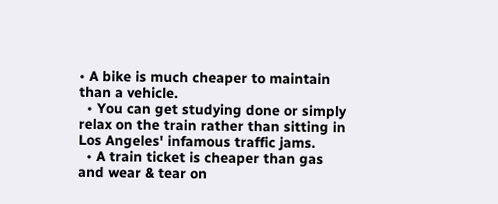• A bike is much cheaper to maintain than a vehicle.
  • You can get studying done or simply relax on the train rather than sitting in Los Angeles' infamous traffic jams.
  • A train ticket is cheaper than gas and wear & tear on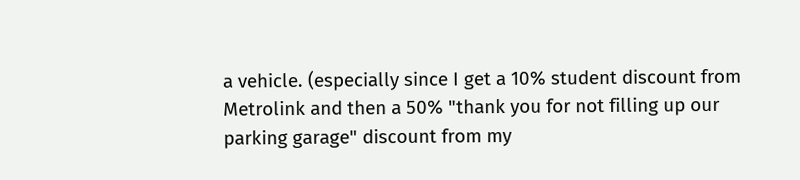a vehicle. (especially since I get a 10% student discount from Metrolink and then a 50% "thank you for not filling up our parking garage" discount from my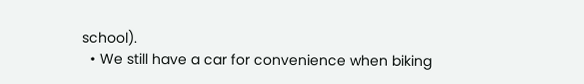school).
  • We still have a car for convenience when biking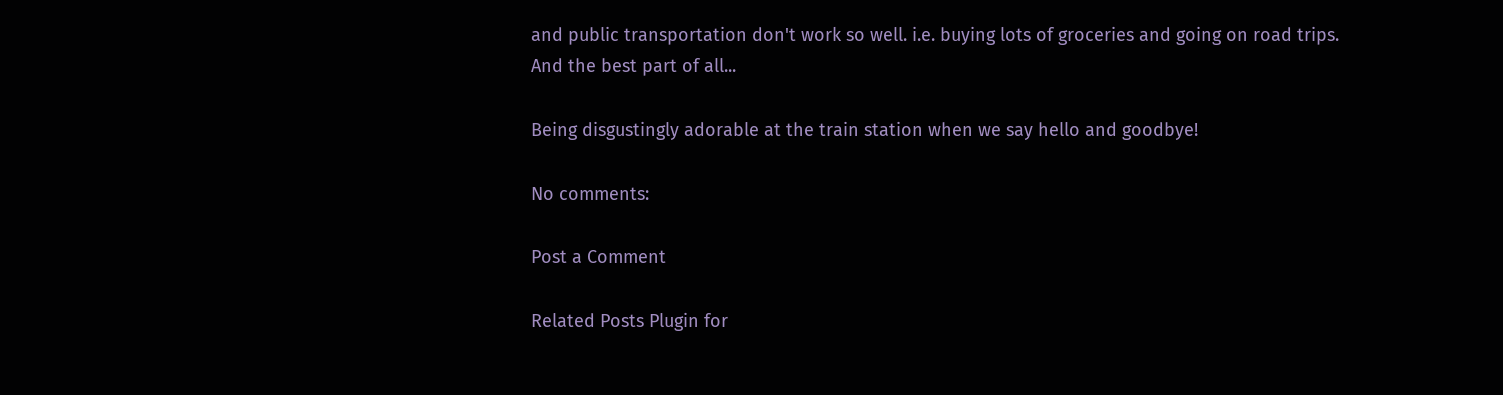and public transportation don't work so well. i.e. buying lots of groceries and going on road trips.
And the best part of all...

Being disgustingly adorable at the train station when we say hello and goodbye!

No comments:

Post a Comment

Related Posts Plugin for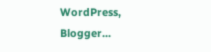WordPress, Blogger...